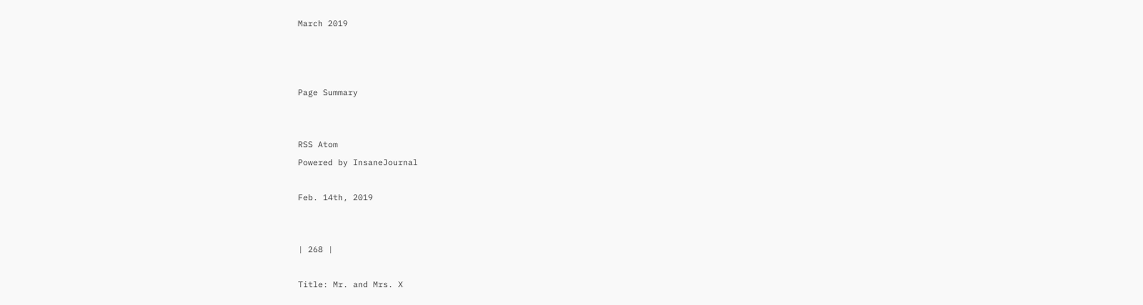March 2019



Page Summary


RSS Atom
Powered by InsaneJournal

Feb. 14th, 2019


| 268 |

Title: Mr. and Mrs. X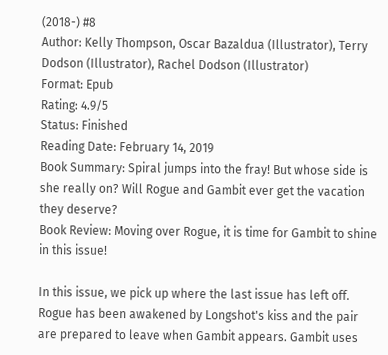(2018-) #8
Author: Kelly Thompson, Oscar Bazaldua (Illustrator), Terry Dodson (Illustrator), Rachel Dodson (Illustrator)
Format: Epub
Rating: 4.9/5
Status: Finished
Reading Date: February 14, 2019
Book Summary: Spiral jumps into the fray! But whose side is she really on? Will Rogue and Gambit ever get the vacation they deserve?
Book Review: Moving over Rogue, it is time for Gambit to shine in this issue!

In this issue, we pick up where the last issue has left off. Rogue has been awakened by Longshot's kiss and the pair are prepared to leave when Gambit appears. Gambit uses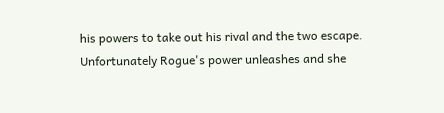his powers to take out his rival and the two escape. Unfortunately Rogue's power unleashes and she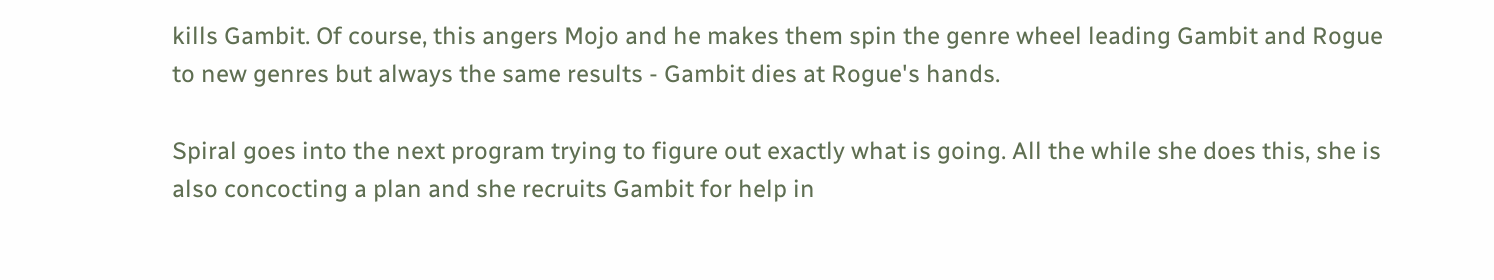kills Gambit. Of course, this angers Mojo and he makes them spin the genre wheel leading Gambit and Rogue to new genres but always the same results - Gambit dies at Rogue's hands.

Spiral goes into the next program trying to figure out exactly what is going. All the while she does this, she is also concocting a plan and she recruits Gambit for help in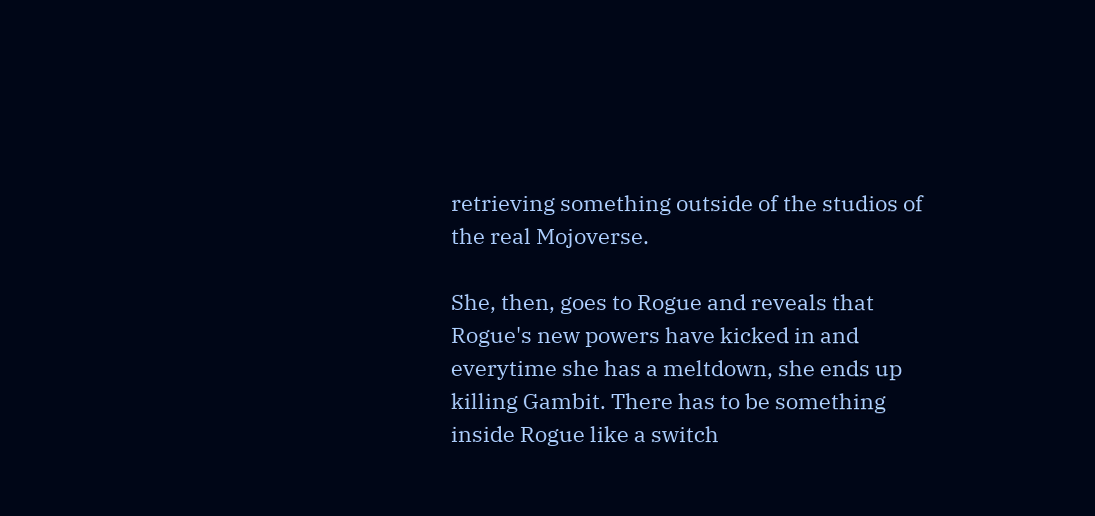retrieving something outside of the studios of the real Mojoverse.

She, then, goes to Rogue and reveals that Rogue's new powers have kicked in and everytime she has a meltdown, she ends up killing Gambit. There has to be something inside Rogue like a switch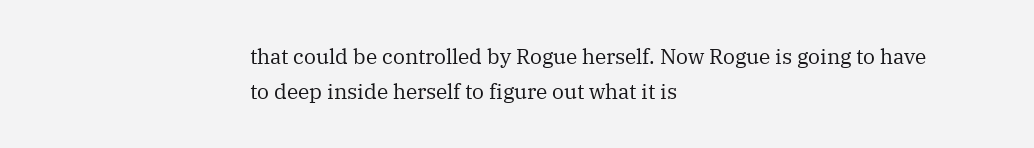that could be controlled by Rogue herself. Now Rogue is going to have to deep inside herself to figure out what it is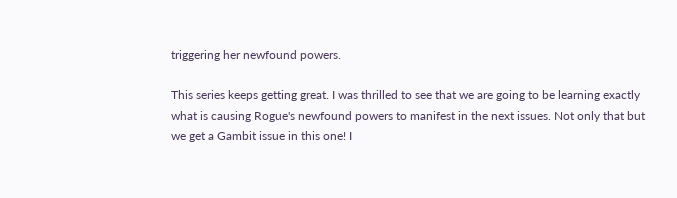triggering her newfound powers.

This series keeps getting great. I was thrilled to see that we are going to be learning exactly what is causing Rogue's newfound powers to manifest in the next issues. Not only that but we get a Gambit issue in this one! I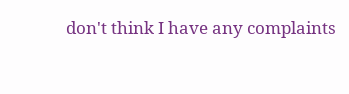don't think I have any complaints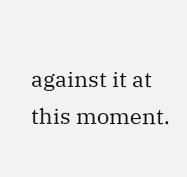against it at this moment.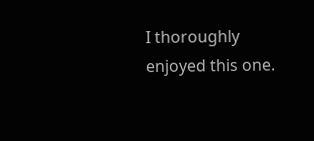I thoroughly enjoyed this one.